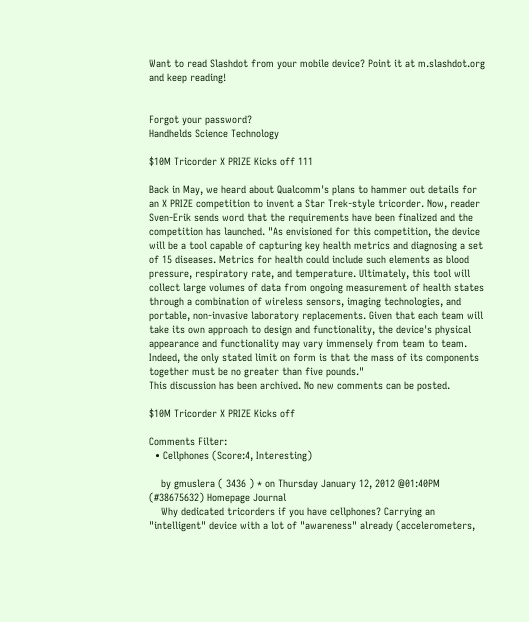Want to read Slashdot from your mobile device? Point it at m.slashdot.org and keep reading!


Forgot your password?
Handhelds Science Technology

$10M Tricorder X PRIZE Kicks off 111

Back in May, we heard about Qualcomm's plans to hammer out details for an X PRIZE competition to invent a Star Trek-style tricorder. Now, reader Sven-Erik sends word that the requirements have been finalized and the competition has launched. "As envisioned for this competition, the device will be a tool capable of capturing key health metrics and diagnosing a set of 15 diseases. Metrics for health could include such elements as blood pressure, respiratory rate, and temperature. Ultimately, this tool will collect large volumes of data from ongoing measurement of health states through a combination of wireless sensors, imaging technologies, and portable, non-invasive laboratory replacements. Given that each team will take its own approach to design and functionality, the device's physical appearance and functionality may vary immensely from team to team. Indeed, the only stated limit on form is that the mass of its components together must be no greater than five pounds."
This discussion has been archived. No new comments can be posted.

$10M Tricorder X PRIZE Kicks off

Comments Filter:
  • Cellphones (Score:4, Interesting)

    by gmuslera ( 3436 ) * on Thursday January 12, 2012 @01:40PM (#38675632) Homepage Journal
    Why dedicated tricorders if you have cellphones? Carrying an "intelligent" device with a lot of "awareness" already (accelerometers,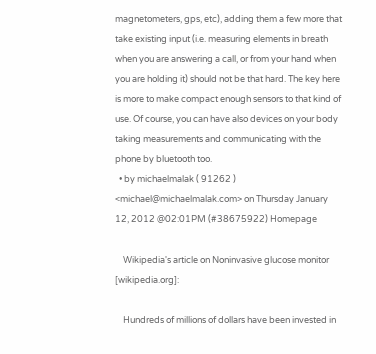magnetometers, gps, etc), adding them a few more that take existing input (i.e. measuring elements in breath when you are answering a call, or from your hand when you are holding it) should not be that hard. The key here is more to make compact enough sensors to that kind of use. Of course, you can have also devices on your body taking measurements and communicating with the phone by bluetooth too.
  • by michaelmalak ( 91262 ) <michael@michaelmalak.com> on Thursday January 12, 2012 @02:01PM (#38675922) Homepage

    Wikipedia's article on Noninvasive glucose monitor [wikipedia.org]:

    Hundreds of millions of dollars have been invested in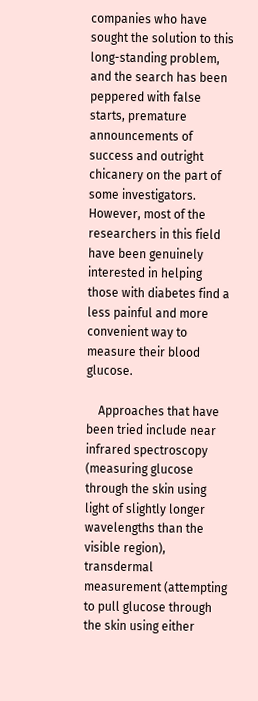companies who have sought the solution to this long-standing problem, and the search has been peppered with false starts, premature announcements of success and outright chicanery on the part of some investigators. However, most of the researchers in this field have been genuinely interested in helping those with diabetes find a less painful and more convenient way to measure their blood glucose.

    Approaches that have been tried include near infrared spectroscopy (measuring glucose through the skin using light of slightly longer wavelengths than the visible region), transdermal measurement (attempting to pull glucose through the skin using either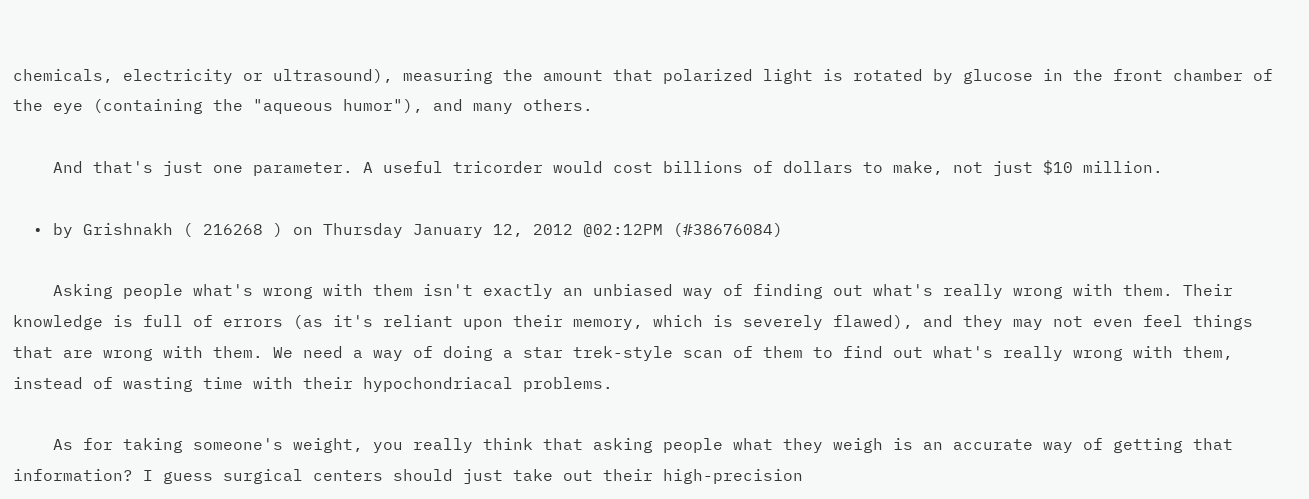chemicals, electricity or ultrasound), measuring the amount that polarized light is rotated by glucose in the front chamber of the eye (containing the "aqueous humor"), and many others.

    And that's just one parameter. A useful tricorder would cost billions of dollars to make, not just $10 million.

  • by Grishnakh ( 216268 ) on Thursday January 12, 2012 @02:12PM (#38676084)

    Asking people what's wrong with them isn't exactly an unbiased way of finding out what's really wrong with them. Their knowledge is full of errors (as it's reliant upon their memory, which is severely flawed), and they may not even feel things that are wrong with them. We need a way of doing a star trek-style scan of them to find out what's really wrong with them, instead of wasting time with their hypochondriacal problems.

    As for taking someone's weight, you really think that asking people what they weigh is an accurate way of getting that information? I guess surgical centers should just take out their high-precision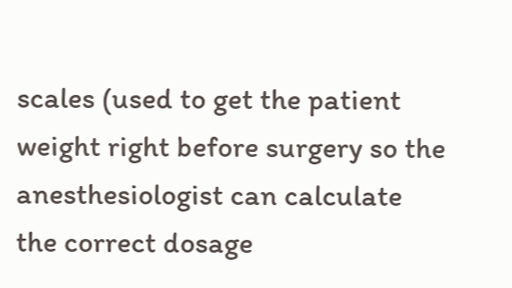scales (used to get the patient weight right before surgery so the anesthesiologist can calculate the correct dosage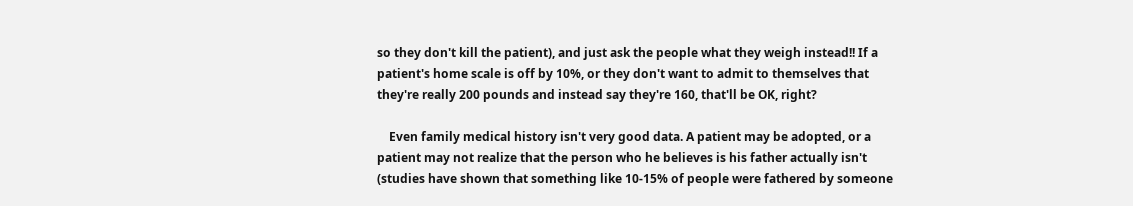so they don't kill the patient), and just ask the people what they weigh instead!! If a patient's home scale is off by 10%, or they don't want to admit to themselves that they're really 200 pounds and instead say they're 160, that'll be OK, right?

    Even family medical history isn't very good data. A patient may be adopted, or a patient may not realize that the person who he believes is his father actually isn't (studies have shown that something like 10-15% of people were fathered by someone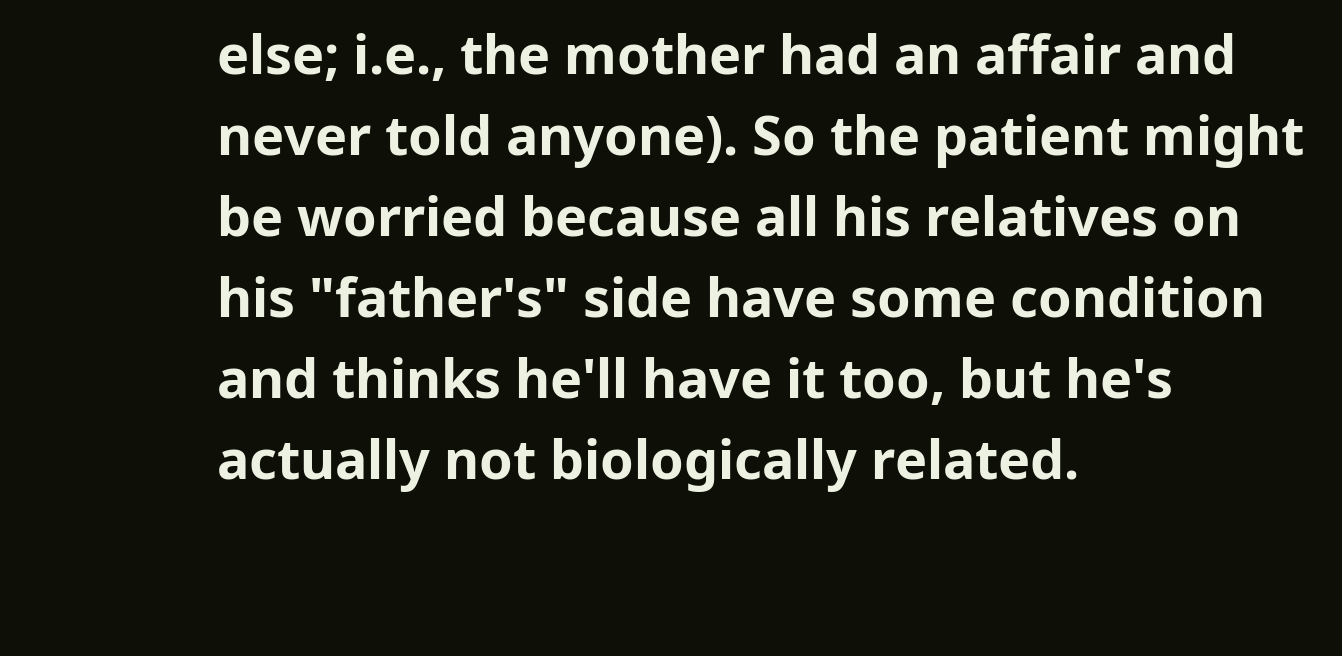else; i.e., the mother had an affair and never told anyone). So the patient might be worried because all his relatives on his "father's" side have some condition and thinks he'll have it too, but he's actually not biologically related.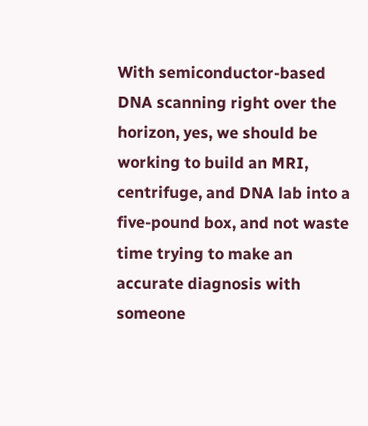With semiconductor-based DNA scanning right over the horizon, yes, we should be working to build an MRI, centrifuge, and DNA lab into a five-pound box, and not waste time trying to make an accurate diagnosis with someone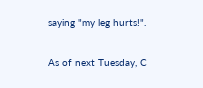saying "my leg hurts!".

As of next Tuesday, C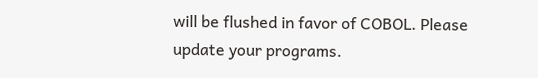will be flushed in favor of COBOL. Please update your programs.